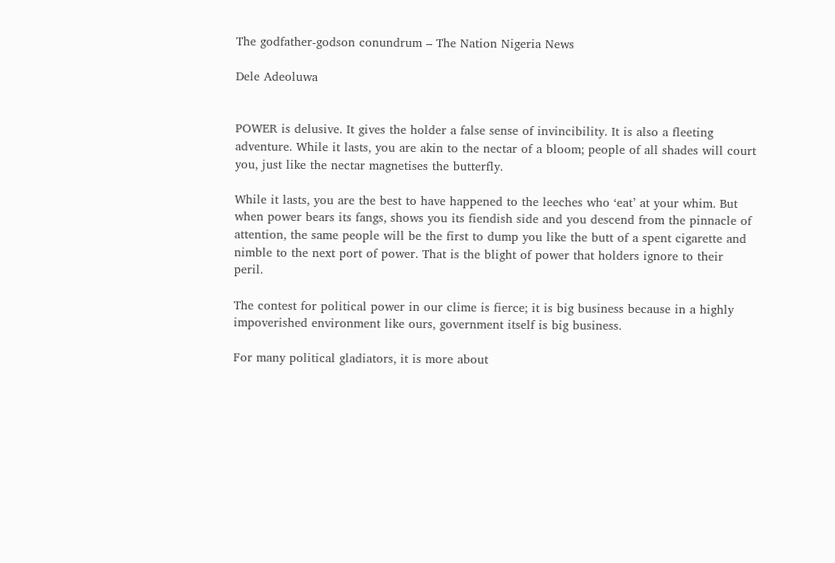The godfather-godson conundrum – The Nation Nigeria News

Dele Adeoluwa


POWER is delusive. It gives the holder a false sense of invincibility. It is also a fleeting adventure. While it lasts, you are akin to the nectar of a bloom; people of all shades will court you, just like the nectar magnetises the butterfly.

While it lasts, you are the best to have happened to the leeches who ‘eat’ at your whim. But when power bears its fangs, shows you its fiendish side and you descend from the pinnacle of attention, the same people will be the first to dump you like the butt of a spent cigarette and nimble to the next port of power. That is the blight of power that holders ignore to their peril.

The contest for political power in our clime is fierce; it is big business because in a highly impoverished environment like ours, government itself is big business.

For many political gladiators, it is more about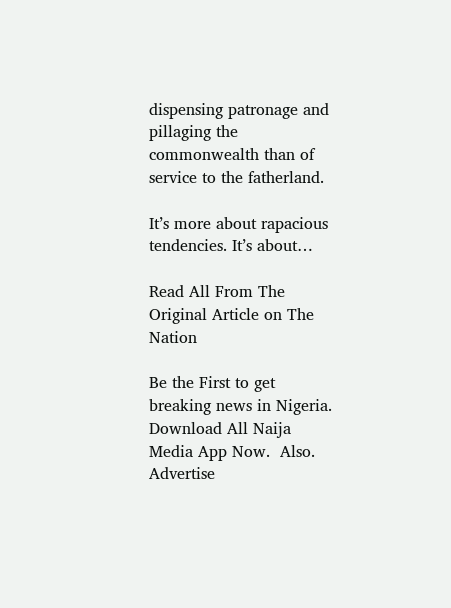dispensing patronage and pillaging the commonwealth than of service to the fatherland.

It’s more about rapacious tendencies. It’s about…

Read All From The Original Article on The Nation

Be the First to get breaking news in Nigeria. Download All Naija Media App Now.  Also. Advertise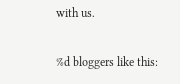with us.

%d bloggers like this: